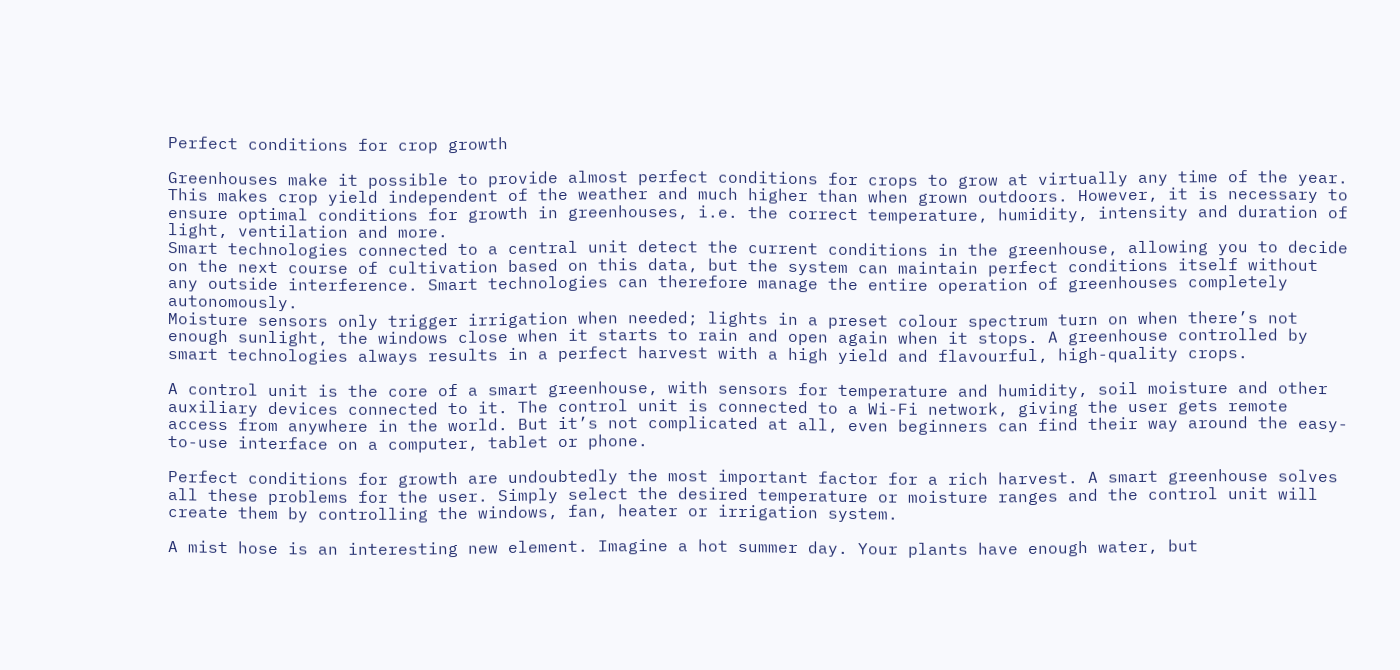Perfect conditions for crop growth

Greenhouses make it possible to provide almost perfect conditions for crops to grow at virtually any time of the year. This makes crop yield independent of the weather and much higher than when grown outdoors. However, it is necessary to ensure optimal conditions for growth in greenhouses, i.e. the correct temperature, humidity, intensity and duration of light, ventilation and more.
Smart technologies connected to a central unit detect the current conditions in the greenhouse, allowing you to decide on the next course of cultivation based on this data, but the system can maintain perfect conditions itself without any outside interference. Smart technologies can therefore manage the entire operation of greenhouses completely autonomously.
Moisture sensors only trigger irrigation when needed; lights in a preset colour spectrum turn on when there’s not enough sunlight, the windows close when it starts to rain and open again when it stops. A greenhouse controlled by smart technologies always results in a perfect harvest with a high yield and flavourful, high-quality crops.

A control unit is the core of a smart greenhouse, with sensors for temperature and humidity, soil moisture and other auxiliary devices connected to it. The control unit is connected to a Wi-Fi network, giving the user gets remote access from anywhere in the world. But it’s not complicated at all, even beginners can find their way around the easy-to-use interface on a computer, tablet or phone.

Perfect conditions for growth are undoubtedly the most important factor for a rich harvest. A smart greenhouse solves all these problems for the user. Simply select the desired temperature or moisture ranges and the control unit will create them by controlling the windows, fan, heater or irrigation system.

A mist hose is an interesting new element. Imagine a hot summer day. Your plants have enough water, but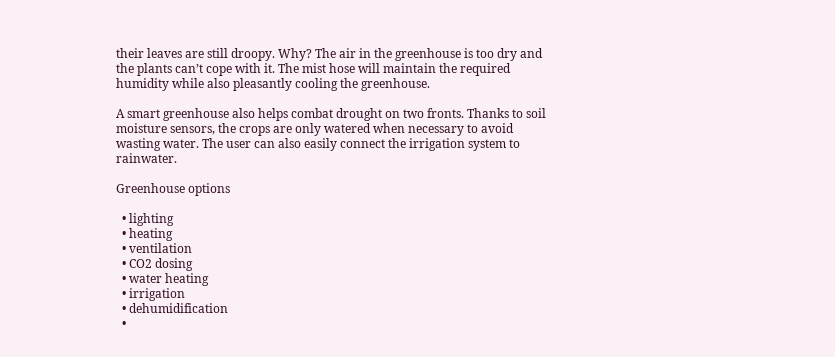their leaves are still droopy. Why? The air in the greenhouse is too dry and the plants can’t cope with it. The mist hose will maintain the required humidity while also pleasantly cooling the greenhouse.

A smart greenhouse also helps combat drought on two fronts. Thanks to soil moisture sensors, the crops are only watered when necessary to avoid wasting water. The user can also easily connect the irrigation system to rainwater.

Greenhouse options

  • lighting
  • heating
  • ventilation
  • CO2 dosing
  • water heating
  • irrigation
  • dehumidification
  •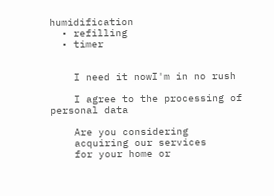humidification
  • refilling
  • timer


    I need it nowI'm in no rush

    I agree to the processing of personal data

    Are you considering
    acquiring our services
    for your home or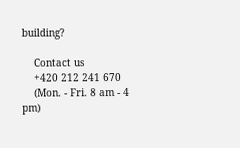building?

    Contact us
    +420 212 241 670
    (Mon. - Fri. 8 am - 4 pm)